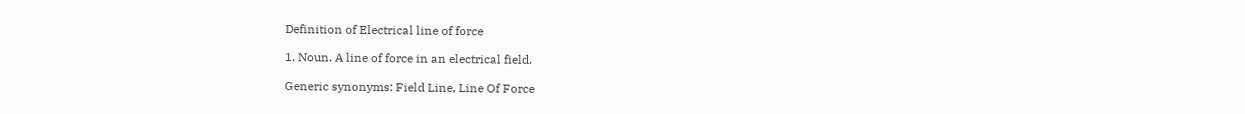Definition of Electrical line of force

1. Noun. A line of force in an electrical field.

Generic synonyms: Field Line, Line Of Force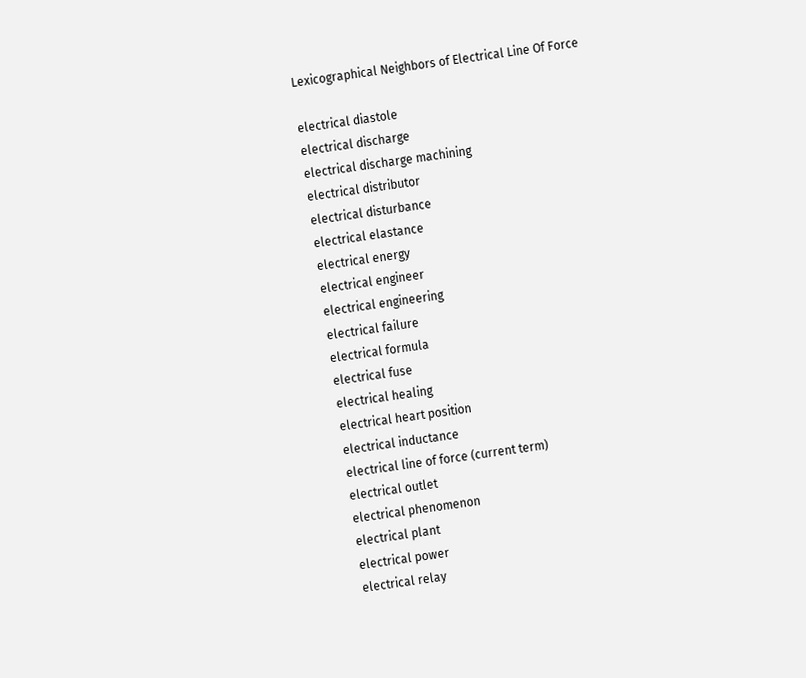Lexicographical Neighbors of Electrical Line Of Force

electrical diastole
electrical discharge
electrical discharge machining
electrical distributor
electrical disturbance
electrical elastance
electrical energy
electrical engineer
electrical engineering
electrical failure
electrical formula
electrical fuse
electrical healing
electrical heart position
electrical inductance
electrical line of force (current term)
electrical outlet
electrical phenomenon
electrical plant
electrical power
electrical relay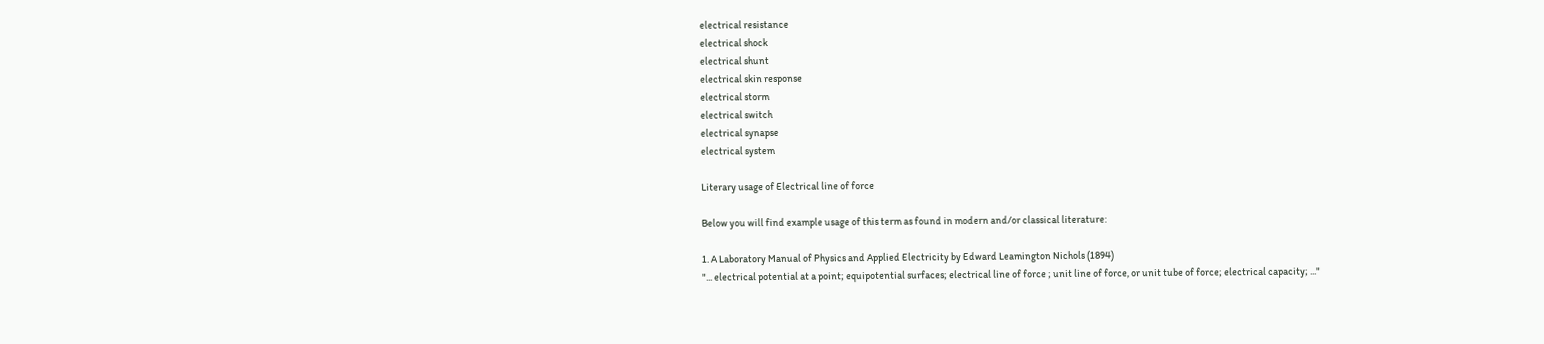electrical resistance
electrical shock
electrical shunt
electrical skin response
electrical storm
electrical switch
electrical synapse
electrical system

Literary usage of Electrical line of force

Below you will find example usage of this term as found in modern and/or classical literature:

1. A Laboratory Manual of Physics and Applied Electricity by Edward Leamington Nichols (1894)
"... electrical potential at a point; equipotential surfaces; electrical line of force ; unit line of force, or unit tube of force; electrical capacity; ..."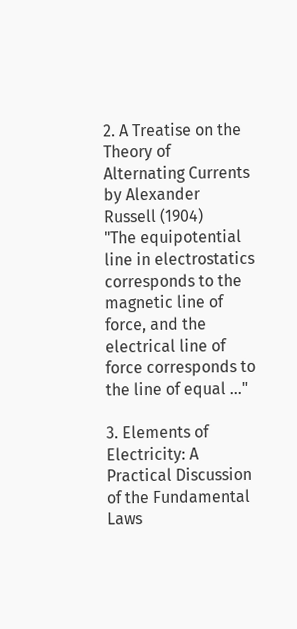2. A Treatise on the Theory of Alternating Currents by Alexander Russell (1904)
"The equipotential line in electrostatics corresponds to the magnetic line of force, and the electrical line of force corresponds to the line of equal ..."

3. Elements of Electricity: A Practical Discussion of the Fundamental Laws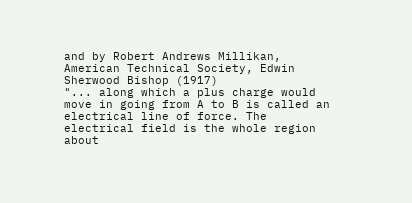and by Robert Andrews Millikan, American Technical Society, Edwin Sherwood Bishop (1917)
"... along which a plus charge would move in going from A to B is called an electrical line of force. The electrical field is the whole region about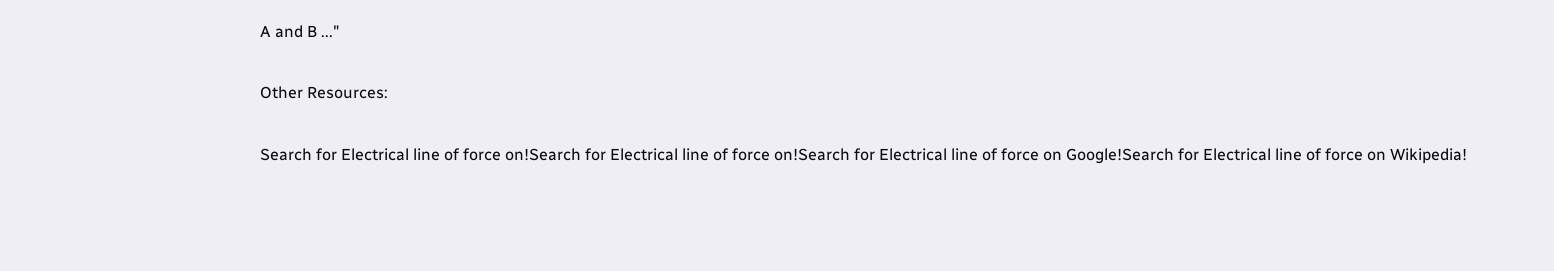A and B ..."

Other Resources:

Search for Electrical line of force on!Search for Electrical line of force on!Search for Electrical line of force on Google!Search for Electrical line of force on Wikipedia!